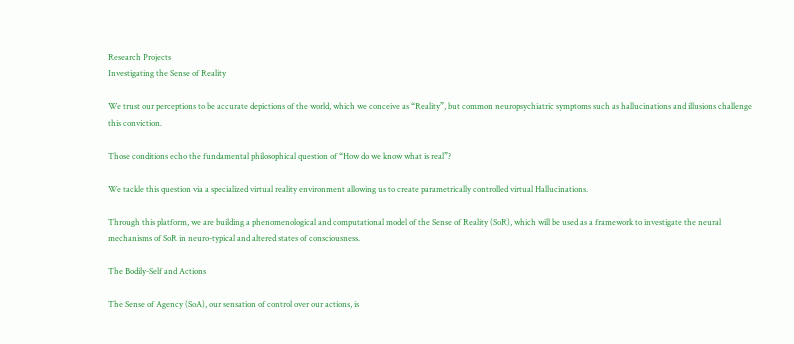Research Projects
Investigating the Sense of Reality

We trust our perceptions to be accurate depictions of the world, which we conceive as “Reality”, but common neuropsychiatric symptoms such as hallucinations and illusions challenge this conviction.

Those conditions echo the fundamental philosophical question of “How do we know what is real”?

We tackle this question via a specialized virtual reality environment allowing us to create parametrically controlled virtual Hallucinations.

Through this platform, we are building a phenomenological and computational model of the Sense of Reality (SoR), which will be used as a framework to investigate the neural mechanisms of SoR in neuro-typical and altered states of consciousness.

The Bodily-Self and Actions

The Sense of Agency (SoA), our sensation of control over our actions, is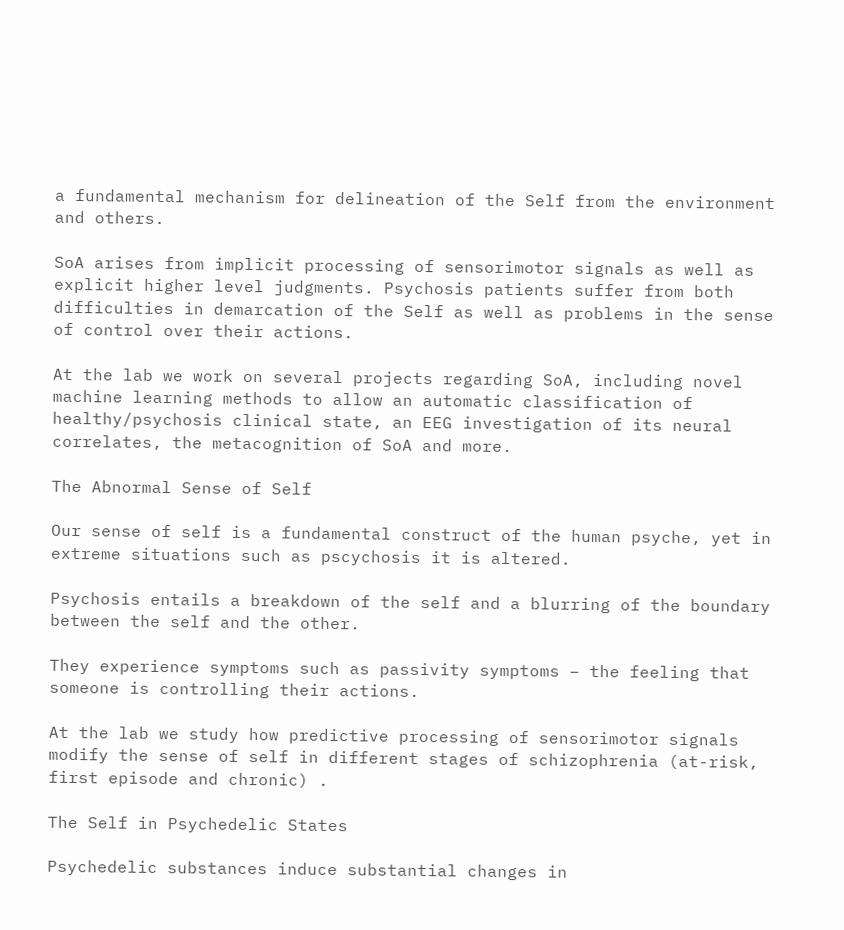a fundamental mechanism for delineation of the Self from the environment and others.

SoA arises from implicit processing of sensorimotor signals as well as explicit higher level judgments. Psychosis patients suffer from both difficulties in demarcation of the Self as well as problems in the sense of control over their actions.

At the lab we work on several projects regarding SoA, including novel machine learning methods to allow an automatic classification of healthy/psychosis clinical state, an EEG investigation of its neural correlates, the metacognition of SoA and more.

The Abnormal Sense of Self

Our sense of self is a fundamental construct of the human psyche, yet in extreme situations such as pscychosis it is altered.

Psychosis entails a breakdown of the self and a blurring of the boundary between the self and the other.

They experience symptoms such as passivity symptoms – the feeling that someone is controlling their actions.

At the lab we study how predictive processing of sensorimotor signals modify the sense of self in different stages of schizophrenia (at-risk, first episode and chronic) .

The Self in Psychedelic States

Psychedelic substances induce substantial changes in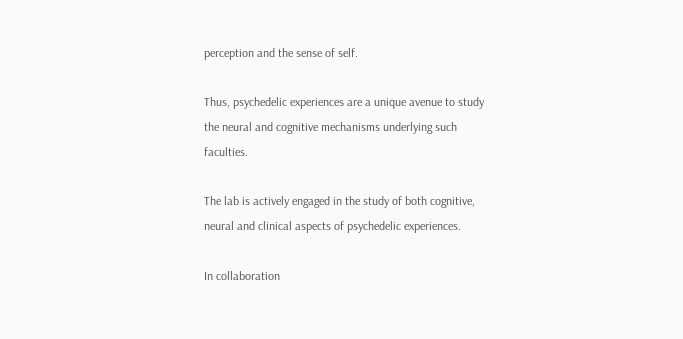perception and the sense of self.

Thus, psychedelic experiences are a unique avenue to study the neural and cognitive mechanisms underlying such faculties.

The lab is actively engaged in the study of both cognitive, neural and clinical aspects of psychedelic experiences.

In collaboration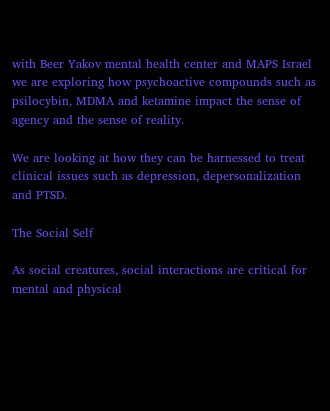with Beer Yakov mental health center and MAPS Israel we are exploring how psychoactive compounds such as psilocybin, MDMA and ketamine impact the sense of agency and the sense of reality.

We are looking at how they can be harnessed to treat clinical issues such as depression, depersonalization and PTSD.

The Social Self

As social creatures, social interactions are critical for mental and physical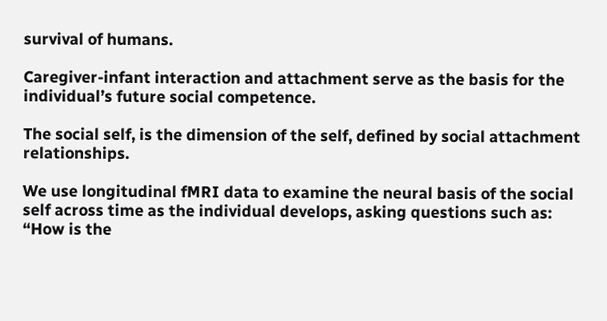survival of humans.

Caregiver-infant interaction and attachment serve as the basis for the individual’s future social competence.

The social self, is the dimension of the self, defined by social attachment relationships.

We use longitudinal fMRI data to examine the neural basis of the social self across time as the individual develops, asking questions such as: “How is the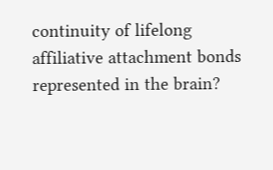continuity of lifelong affiliative attachment bonds represented in the brain?